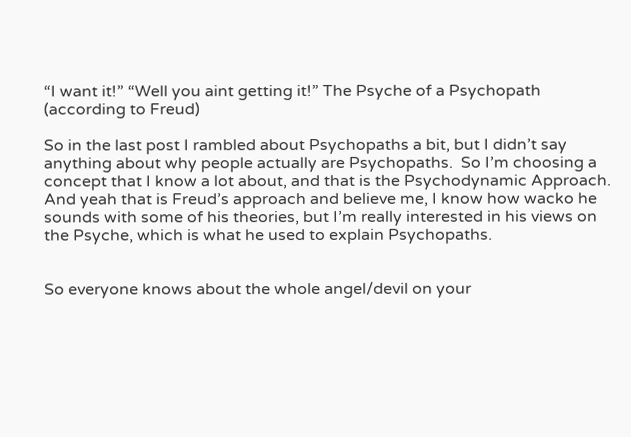“I want it!” “Well you aint getting it!” The Psyche of a Psychopath (according to Freud)

So in the last post I rambled about Psychopaths a bit, but I didn’t say anything about why people actually are Psychopaths.  So I’m choosing a concept that I know a lot about, and that is the Psychodynamic Approach.  And yeah that is Freud’s approach and believe me, I know how wacko he sounds with some of his theories, but I’m really interested in his views on the Psyche, which is what he used to explain Psychopaths.


So everyone knows about the whole angel/devil on your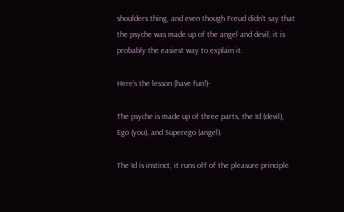shoulders thing, and even though Freud didn’t say that the psyche was made up of the angel and devil, it is probably the easiest way to explain it.

Here’s the lesson (have fun!)-

The psyche is made up of three parts, the Id (devil), Ego (you), and Superego (angel).

The Id is instinct, it runs off of the pleasure principle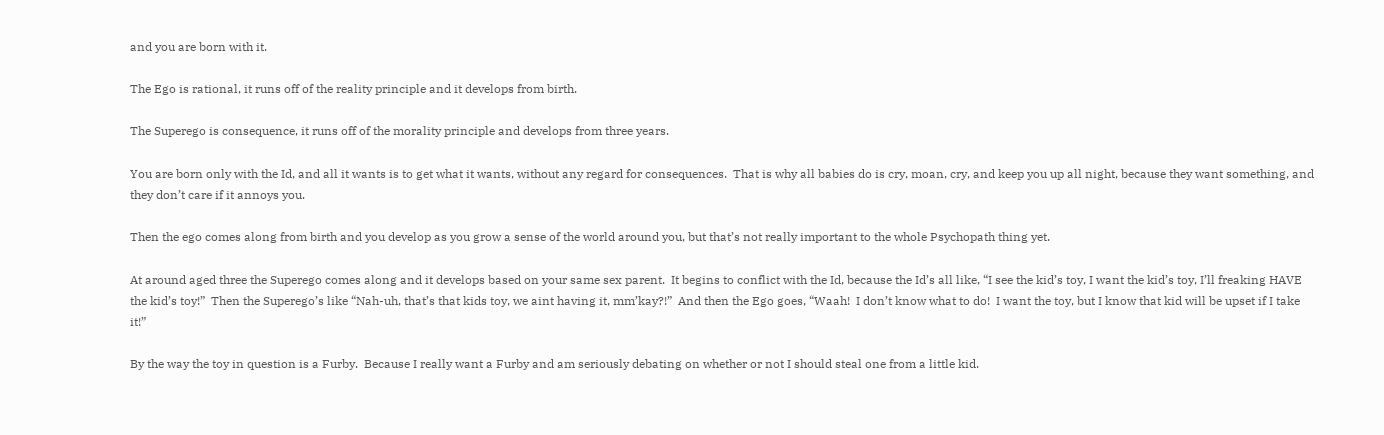and you are born with it.

The Ego is rational, it runs off of the reality principle and it develops from birth.

The Superego is consequence, it runs off of the morality principle and develops from three years.

You are born only with the Id, and all it wants is to get what it wants, without any regard for consequences.  That is why all babies do is cry, moan, cry, and keep you up all night, because they want something, and they don’t care if it annoys you.

Then the ego comes along from birth and you develop as you grow a sense of the world around you, but that’s not really important to the whole Psychopath thing yet.

At around aged three the Superego comes along and it develops based on your same sex parent.  It begins to conflict with the Id, because the Id’s all like, “I see the kid’s toy, I want the kid’s toy, I’ll freaking HAVE the kid’s toy!”  Then the Superego’s like “Nah-uh, that’s that kids toy, we aint having it, mm’kay?!”  And then the Ego goes, “Waah!  I don’t know what to do!  I want the toy, but I know that kid will be upset if I take it!”

By the way the toy in question is a Furby.  Because I really want a Furby and am seriously debating on whether or not I should steal one from a little kid.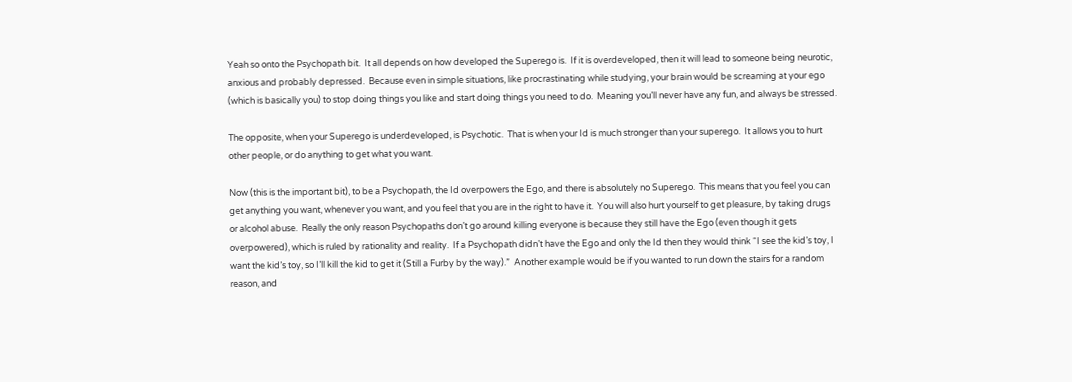Yeah so onto the Psychopath bit.  It all depends on how developed the Superego is.  If it is overdeveloped, then it will lead to someone being neurotic, anxious and probably depressed.  Because even in simple situations, like procrastinating while studying, your brain would be screaming at your ego (which is basically you) to stop doing things you like and start doing things you need to do.  Meaning you’ll never have any fun, and always be stressed.

The opposite, when your Superego is underdeveloped, is Psychotic.  That is when your Id is much stronger than your superego.  It allows you to hurt other people, or do anything to get what you want.

Now (this is the important bit), to be a Psychopath, the Id overpowers the Ego, and there is absolutely no Superego.  This means that you feel you can get anything you want, whenever you want, and you feel that you are in the right to have it.  You will also hurt yourself to get pleasure, by taking drugs or alcohol abuse.  Really the only reason Psychopaths don’t go around killing everyone is because they still have the Ego (even though it gets overpowered), which is ruled by rationality and reality.  If a Psychopath didn’t have the Ego and only the Id then they would think “I see the kid’s toy, I want the kid’s toy, so I’ll kill the kid to get it (Still a Furby by the way).”  Another example would be if you wanted to run down the stairs for a random reason, and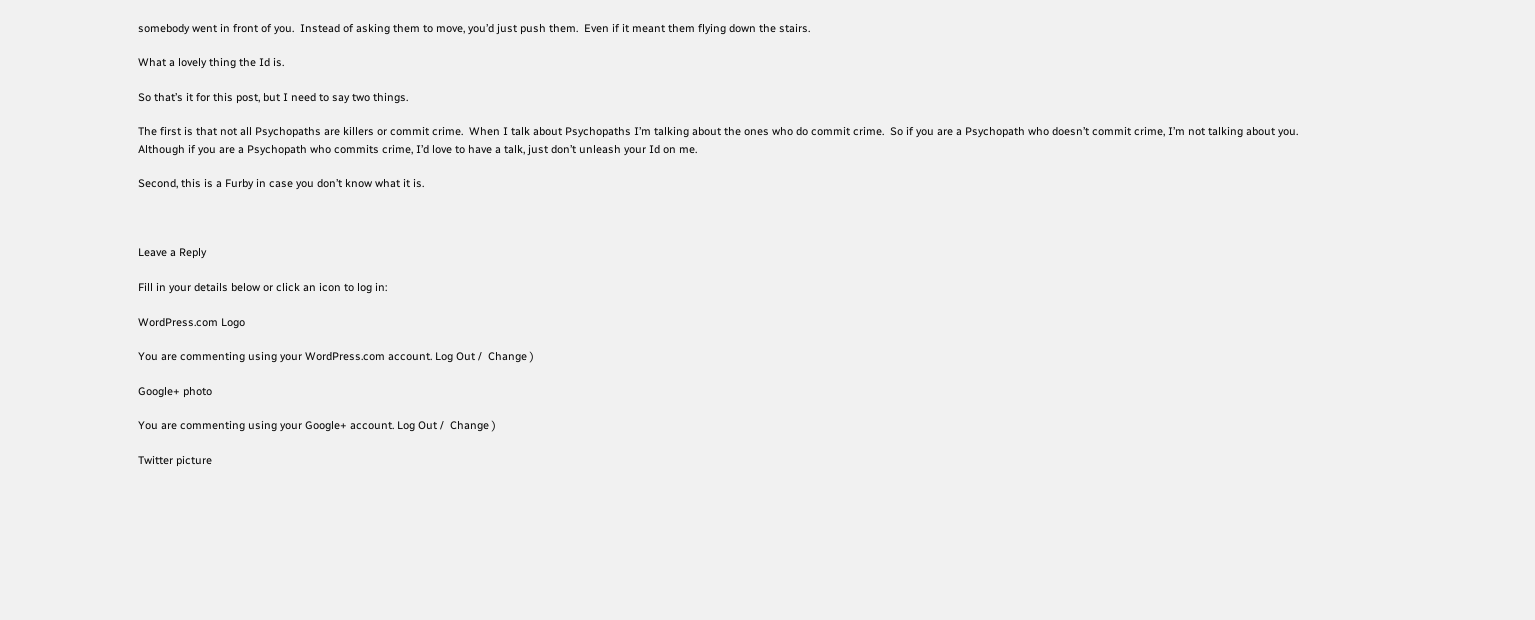somebody went in front of you.  Instead of asking them to move, you’d just push them.  Even if it meant them flying down the stairs.

What a lovely thing the Id is.

So that’s it for this post, but I need to say two things.

The first is that not all Psychopaths are killers or commit crime.  When I talk about Psychopaths I’m talking about the ones who do commit crime.  So if you are a Psychopath who doesn’t commit crime, I’m not talking about you.  Although if you are a Psychopath who commits crime, I’d love to have a talk, just don’t unleash your Id on me.

Second, this is a Furby in case you don’t know what it is.



Leave a Reply

Fill in your details below or click an icon to log in:

WordPress.com Logo

You are commenting using your WordPress.com account. Log Out /  Change )

Google+ photo

You are commenting using your Google+ account. Log Out /  Change )

Twitter picture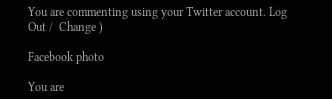You are commenting using your Twitter account. Log Out /  Change )

Facebook photo

You are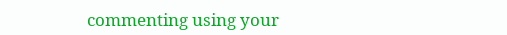commenting using your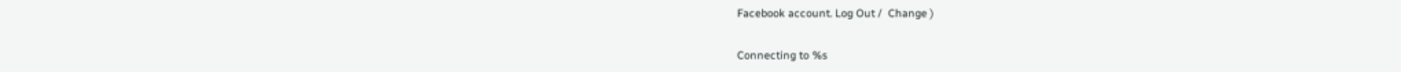Facebook account. Log Out /  Change )


Connecting to %s